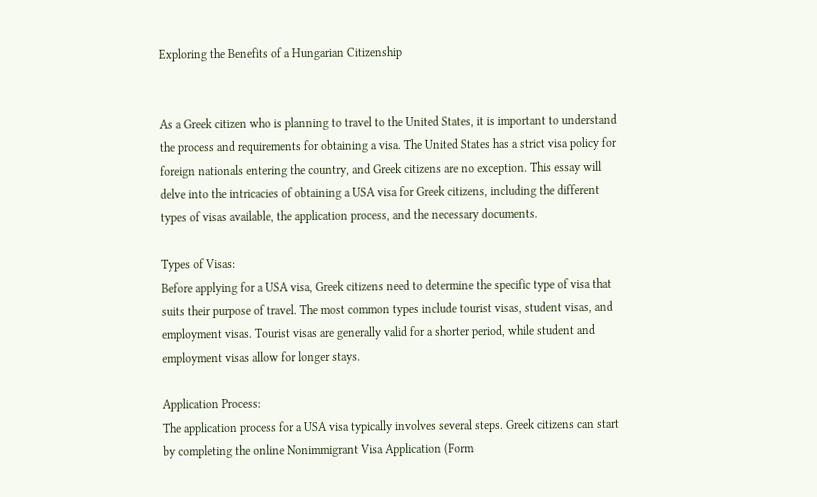Exploring the Benefits of a Hungarian Citizenship


As a Greek citizen who is planning to travel to the United States, it is important to understand the process and requirements for obtaining a visa. The United States has a strict visa policy for foreign nationals entering the country, and Greek citizens are no exception. This essay will delve into the intricacies of obtaining a USA visa for Greek citizens, including the different types of visas available, the application process, and the necessary documents.

Types of Visas:
Before applying for a USA visa, Greek citizens need to determine the specific type of visa that suits their purpose of travel. The most common types include tourist visas, student visas, and employment visas. Tourist visas are generally valid for a shorter period, while student and employment visas allow for longer stays.

Application Process:
The application process for a USA visa typically involves several steps. Greek citizens can start by completing the online Nonimmigrant Visa Application (Form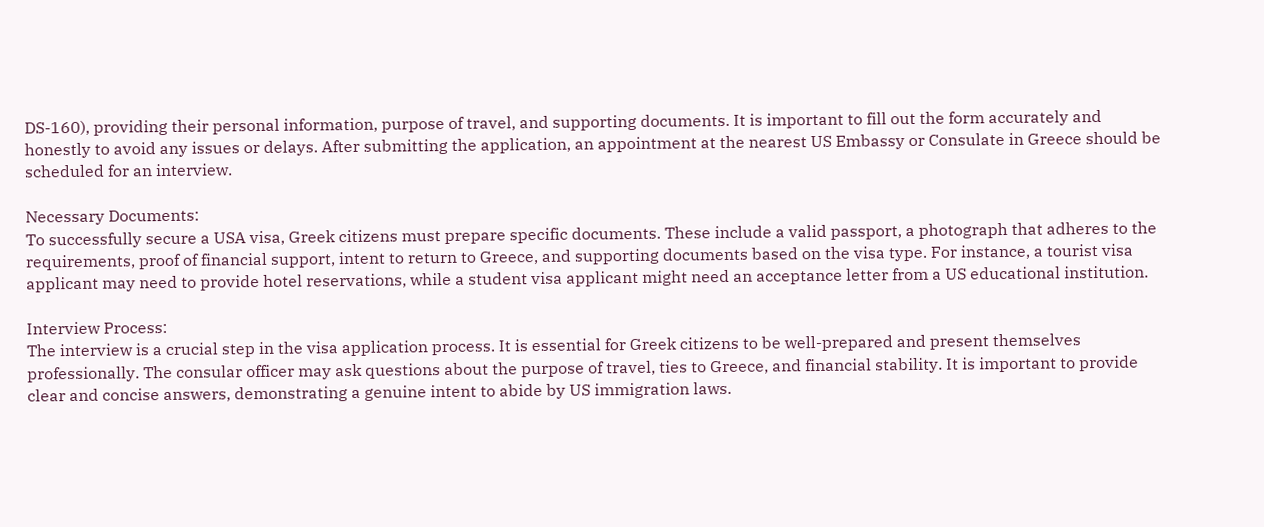DS-160), providing their personal information, purpose of travel, and supporting documents. It is important to fill out the form accurately and honestly to avoid any issues or delays. After submitting the application, an appointment at the nearest US Embassy or Consulate in Greece should be scheduled for an interview.

Necessary Documents:
To successfully secure a USA visa, Greek citizens must prepare specific documents. These include a valid passport, a photograph that adheres to the requirements, proof of financial support, intent to return to Greece, and supporting documents based on the visa type. For instance, a tourist visa applicant may need to provide hotel reservations, while a student visa applicant might need an acceptance letter from a US educational institution.

Interview Process:
The interview is a crucial step in the visa application process. It is essential for Greek citizens to be well-prepared and present themselves professionally. The consular officer may ask questions about the purpose of travel, ties to Greece, and financial stability. It is important to provide clear and concise answers, demonstrating a genuine intent to abide by US immigration laws.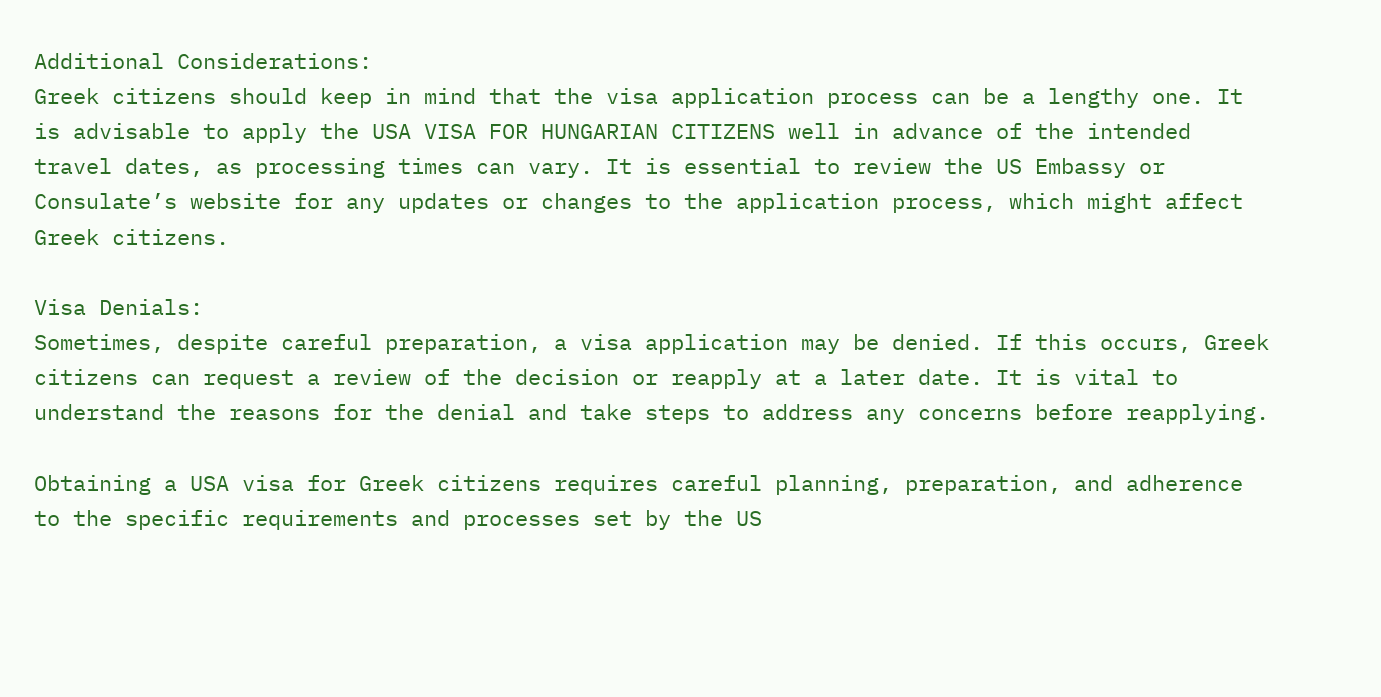Additional Considerations:
Greek citizens should keep in mind that the visa application process can be a lengthy one. It is advisable to apply the USA VISA FOR HUNGARIAN CITIZENS well in advance of the intended travel dates, as processing times can vary. It is essential to review the US Embassy or Consulate’s website for any updates or changes to the application process, which might affect Greek citizens.

Visa Denials:
Sometimes, despite careful preparation, a visa application may be denied. If this occurs, Greek citizens can request a review of the decision or reapply at a later date. It is vital to understand the reasons for the denial and take steps to address any concerns before reapplying.

Obtaining a USA visa for Greek citizens requires careful planning, preparation, and adherence to the specific requirements and processes set by the US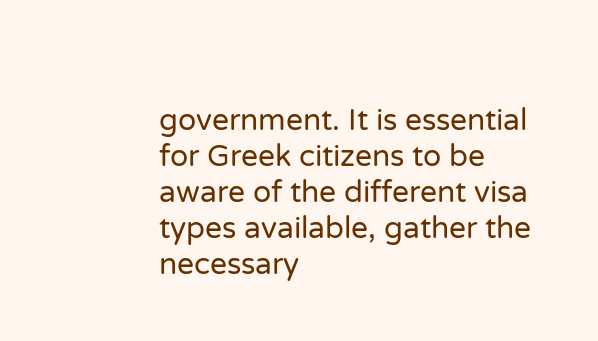government. It is essential for Greek citizens to be aware of the different visa types available, gather the necessary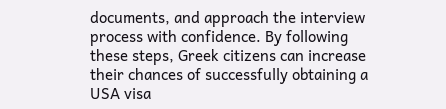documents, and approach the interview process with confidence. By following these steps, Greek citizens can increase their chances of successfully obtaining a USA visa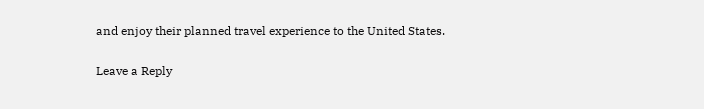and enjoy their planned travel experience to the United States.

Leave a Reply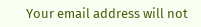Your email address will not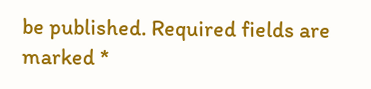be published. Required fields are marked *